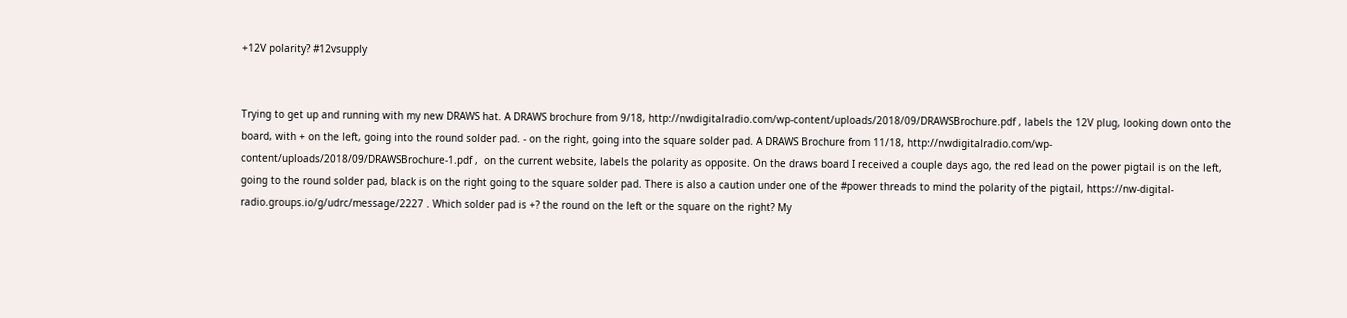+12V polarity? #12vsupply


Trying to get up and running with my new DRAWS hat. A DRAWS brochure from 9/18, http://nwdigitalradio.com/wp-content/uploads/2018/09/DRAWSBrochure.pdf , labels the 12V plug, looking down onto the board, with + on the left, going into the round solder pad. - on the right, going into the square solder pad. A DRAWS Brochure from 11/18, http://nwdigitalradio.com/wp-content/uploads/2018/09/DRAWSBrochure-1.pdf ,  on the current website, labels the polarity as opposite. On the draws board I received a couple days ago, the red lead on the power pigtail is on the left, going to the round solder pad, black is on the right going to the square solder pad. There is also a caution under one of the #power threads to mind the polarity of the pigtail, https://nw-digital-radio.groups.io/g/udrc/message/2227 . Which solder pad is +? the round on the left or the square on the right? My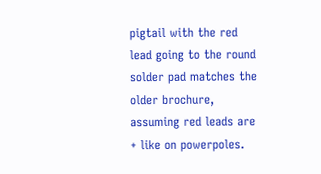pigtail with the red lead going to the round solder pad matches the older brochure, assuming red leads are + like on powerpoles.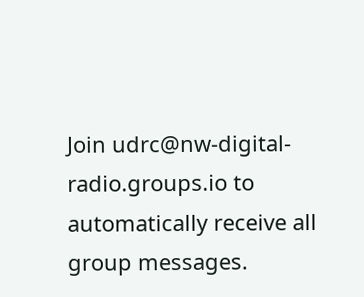Join udrc@nw-digital-radio.groups.io to automatically receive all group messages.